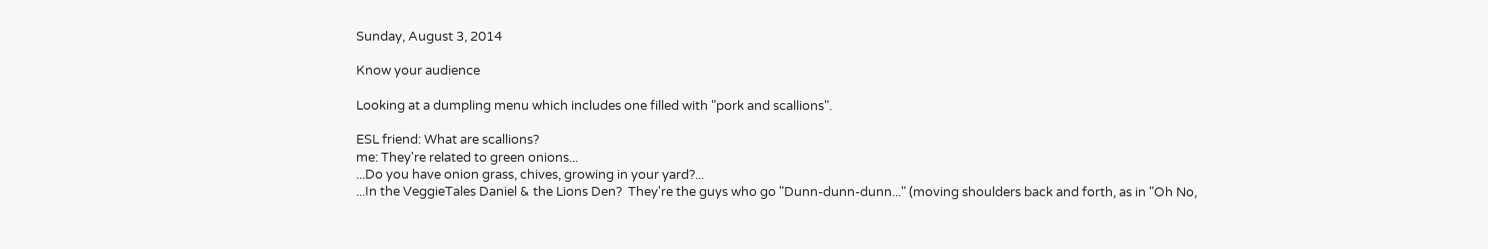Sunday, August 3, 2014

Know your audience

Looking at a dumpling menu which includes one filled with "pork and scallions".

ESL friend: What are scallions?
me: They're related to green onions...
...Do you have onion grass, chives, growing in your yard?...
...In the VeggieTales Daniel & the Lions Den?  They're the guys who go "Dunn-dunn-dunn..." (moving shoulders back and forth, as in "Oh No,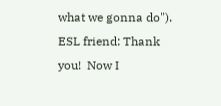what we gonna do").
ESL friend: Thank you!  Now I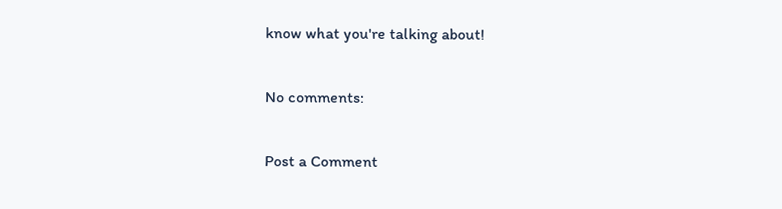know what you're talking about!

No comments:

Post a Comment